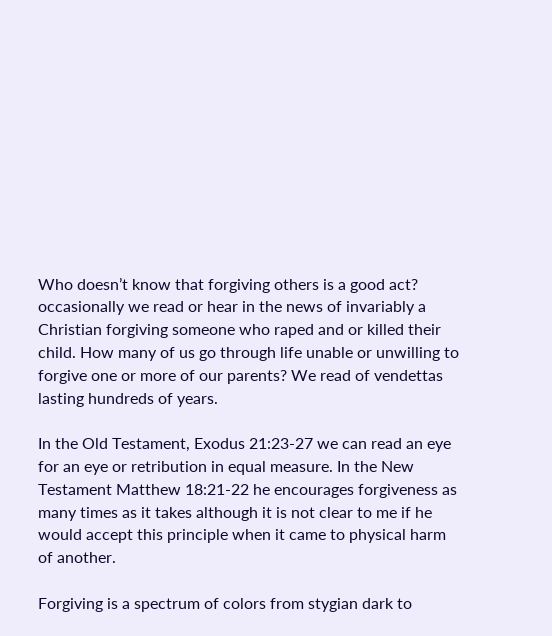Who doesn’t know that forgiving others is a good act? occasionally we read or hear in the news of invariably a Christian forgiving someone who raped and or killed their child. How many of us go through life unable or unwilling to forgive one or more of our parents? We read of vendettas lasting hundreds of years.

In the Old Testament, Exodus 21:23-27 we can read an eye for an eye or retribution in equal measure. In the New Testament Matthew 18:21-22 he encourages forgiveness as many times as it takes although it is not clear to me if he would accept this principle when it came to physical harm of another.

Forgiving is a spectrum of colors from stygian dark to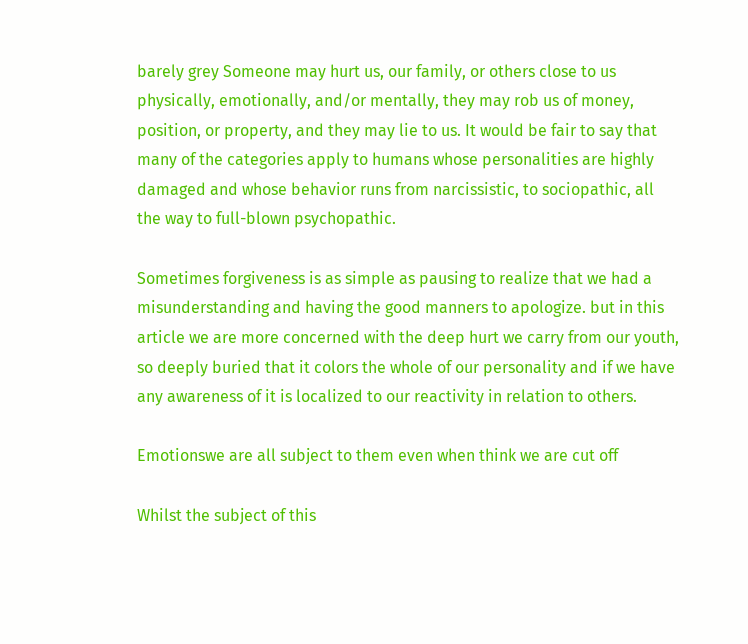barely grey Someone may hurt us, our family, or others close to us physically, emotionally, and/or mentally, they may rob us of money, position, or property, and they may lie to us. It would be fair to say that many of the categories apply to humans whose personalities are highly damaged and whose behavior runs from narcissistic, to sociopathic, all the way to full-blown psychopathic.

Sometimes forgiveness is as simple as pausing to realize that we had a misunderstanding and having the good manners to apologize. but in this article we are more concerned with the deep hurt we carry from our youth, so deeply buried that it colors the whole of our personality and if we have any awareness of it is localized to our reactivity in relation to others.

Emotionswe are all subject to them even when think we are cut off

Whilst the subject of this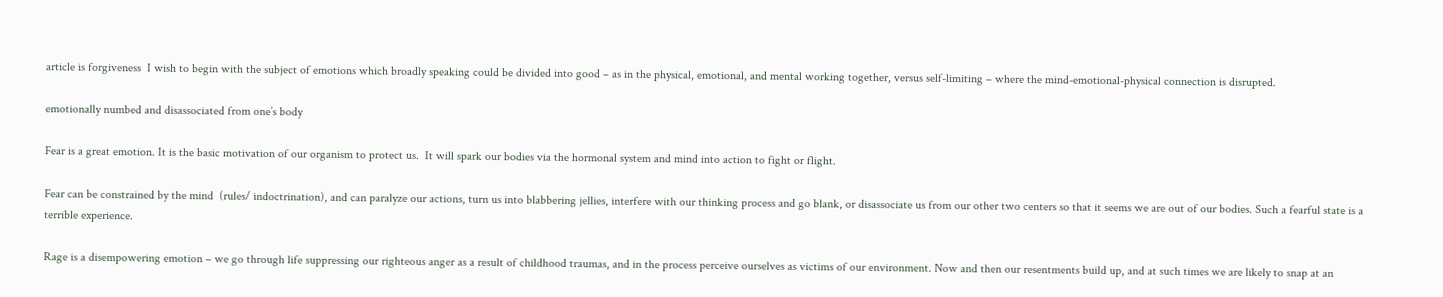article is forgiveness  I wish to begin with the subject of emotions which broadly speaking could be divided into good – as in the physical, emotional, and mental working together, versus self-limiting – where the mind-emotional-physical connection is disrupted.

emotionally numbed and disassociated from one’s body

Fear is a great emotion. It is the basic motivation of our organism to protect us.  It will spark our bodies via the hormonal system and mind into action to fight or flight.

Fear can be constrained by the mind  (rules/ indoctrination), and can paralyze our actions, turn us into blabbering jellies, interfere with our thinking process and go blank, or disassociate us from our other two centers so that it seems we are out of our bodies. Such a fearful state is a terrible experience.

Rage is a disempowering emotion – we go through life suppressing our righteous anger as a result of childhood traumas, and in the process perceive ourselves as victims of our environment. Now and then our resentments build up, and at such times we are likely to snap at an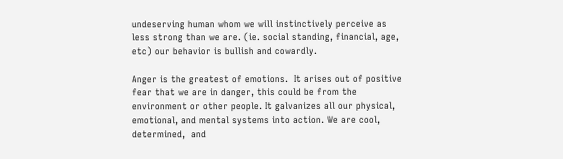undeserving human whom we will instinctively perceive as less strong than we are. (ie. social standing, financial, age, etc) our behavior is bullish and cowardly.

Anger is the greatest of emotions.  It arises out of positive fear that we are in danger, this could be from the environment or other people. It galvanizes all our physical, emotional, and mental systems into action. We are cool, determined,  and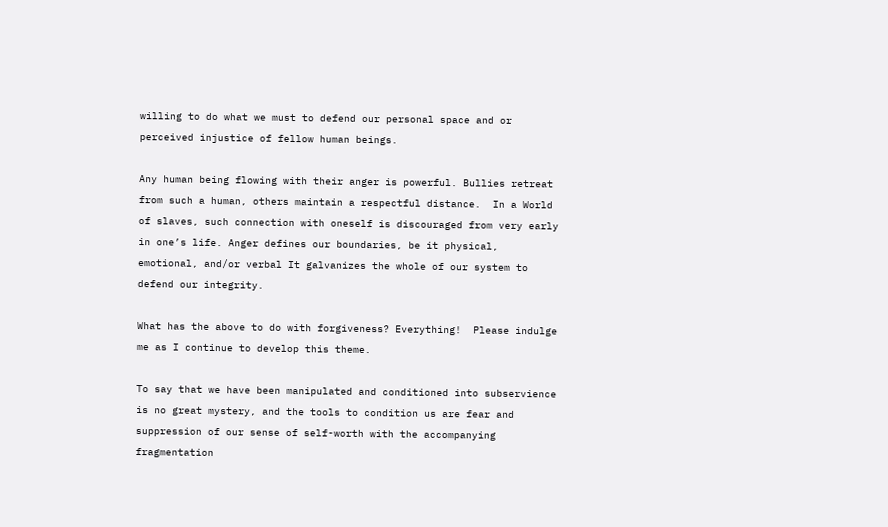willing to do what we must to defend our personal space and or perceived injustice of fellow human beings.

Any human being flowing with their anger is powerful. Bullies retreat from such a human, others maintain a respectful distance.  In a World of slaves, such connection with oneself is discouraged from very early in one’s life. Anger defines our boundaries, be it physical, emotional, and/or verbal It galvanizes the whole of our system to defend our integrity.

What has the above to do with forgiveness? Everything!  Please indulge me as I continue to develop this theme.

To say that we have been manipulated and conditioned into subservience is no great mystery, and the tools to condition us are fear and suppression of our sense of self-worth with the accompanying fragmentation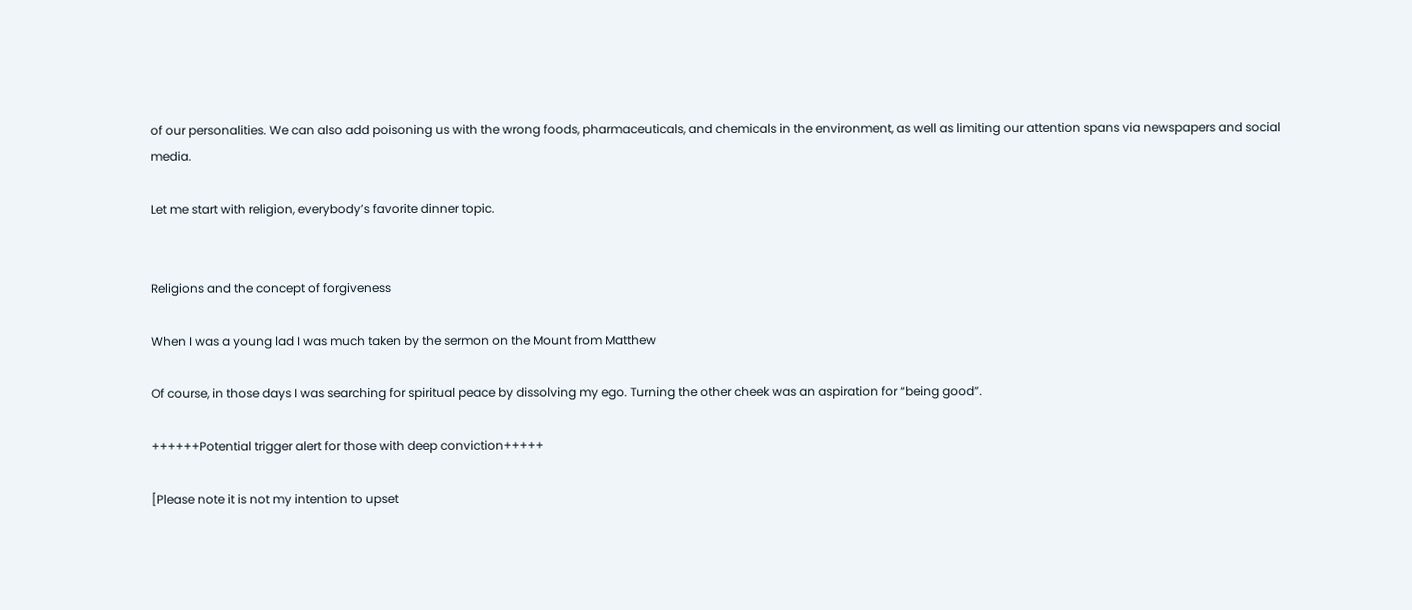of our personalities. We can also add poisoning us with the wrong foods, pharmaceuticals, and chemicals in the environment, as well as limiting our attention spans via newspapers and social media.

Let me start with religion, everybody’s favorite dinner topic.


Religions and the concept of forgiveness

When I was a young lad I was much taken by the sermon on the Mount from Matthew

Of course, in those days I was searching for spiritual peace by dissolving my ego. Turning the other cheek was an aspiration for “being good”.

++++++Potential trigger alert for those with deep conviction+++++

[Please note it is not my intention to upset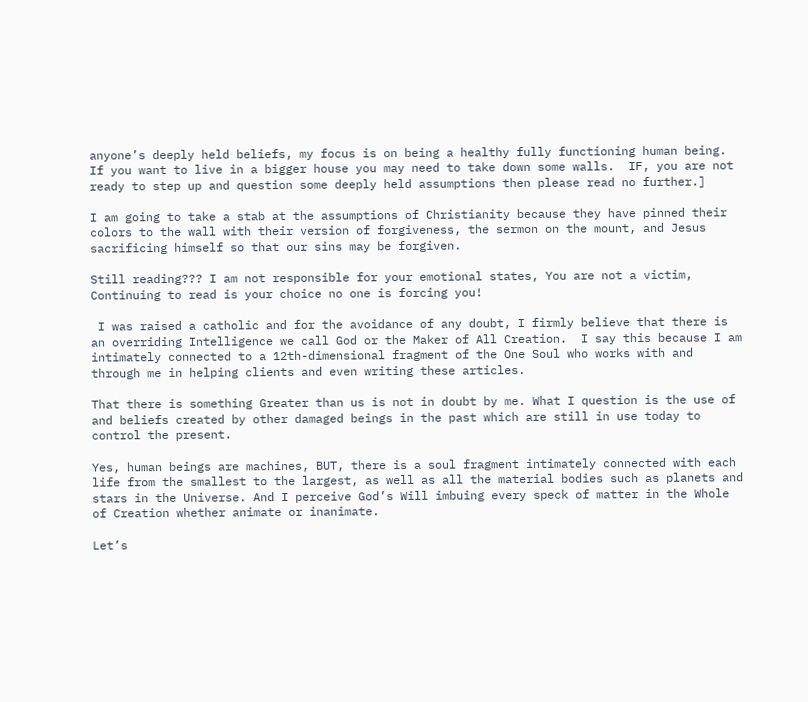anyone’s deeply held beliefs, my focus is on being a healthy fully functioning human being. If you want to live in a bigger house you may need to take down some walls.  IF, you are not ready to step up and question some deeply held assumptions then please read no further.]

I am going to take a stab at the assumptions of Christianity because they have pinned their colors to the wall with their version of forgiveness, the sermon on the mount, and Jesus sacrificing himself so that our sins may be forgiven.

Still reading??? I am not responsible for your emotional states, You are not a victim, Continuing to read is your choice no one is forcing you!

 I was raised a catholic and for the avoidance of any doubt, I firmly believe that there is an overriding Intelligence we call God or the Maker of All Creation.  I say this because I am intimately connected to a 12th-dimensional fragment of the One Soul who works with and through me in helping clients and even writing these articles.

That there is something Greater than us is not in doubt by me. What I question is the use of and beliefs created by other damaged beings in the past which are still in use today to control the present.

Yes, human beings are machines, BUT, there is a soul fragment intimately connected with each life from the smallest to the largest, as well as all the material bodies such as planets and stars in the Universe. And I perceive God’s Will imbuing every speck of matter in the Whole of Creation whether animate or inanimate.

Let’s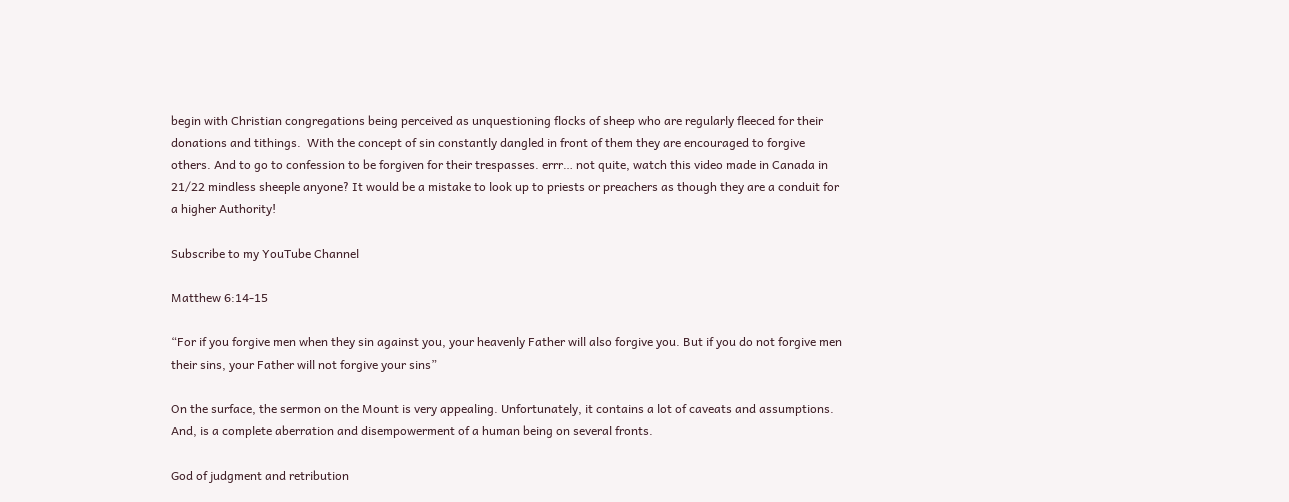begin with Christian congregations being perceived as unquestioning flocks of sheep who are regularly fleeced for their donations and tithings.  With the concept of sin constantly dangled in front of them they are encouraged to forgive others. And to go to confession to be forgiven for their trespasses. errr… not quite, watch this video made in Canada in 21/22 mindless sheeple anyone? It would be a mistake to look up to priests or preachers as though they are a conduit for a higher Authority!

Subscribe to my YouTube Channel

Matthew 6:14-15

“For if you forgive men when they sin against you, your heavenly Father will also forgive you. But if you do not forgive men their sins, your Father will not forgive your sins”

On the surface, the sermon on the Mount is very appealing. Unfortunately, it contains a lot of caveats and assumptions.  And, is a complete aberration and disempowerment of a human being on several fronts.

God of judgment and retribution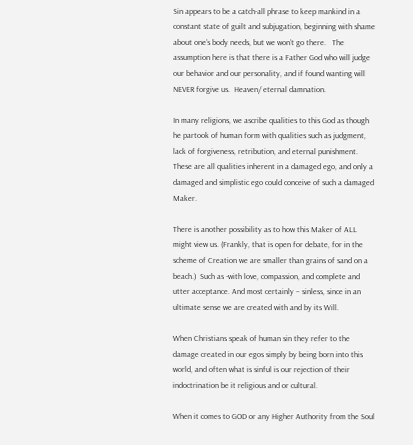Sin appears to be a catch-all phrase to keep mankind in a constant state of guilt and subjugation, beginning with shame about one’s body needs, but we won’t go there.   The assumption here is that there is a Father God who will judge our behavior and our personality, and if found wanting will NEVER forgive us.  Heaven/ eternal damnation.

In many religions, we ascribe qualities to this God as though he partook of human form with qualities such as judgment, lack of forgiveness, retribution, and eternal punishment. These are all qualities inherent in a damaged ego, and only a damaged and simplistic ego could conceive of such a damaged Maker.

There is another possibility as to how this Maker of ALL might view us. (Frankly, that is open for debate, for in the scheme of Creation we are smaller than grains of sand on a beach.)  Such as -with love, compassion, and complete and utter acceptance. And most certainly – sinless, since in an ultimate sense we are created with and by its Will.

When Christians speak of human sin they refer to the damage created in our egos simply by being born into this world, and often what is sinful is our rejection of their indoctrination be it religious and or cultural.

When it comes to GOD or any Higher Authority from the Soul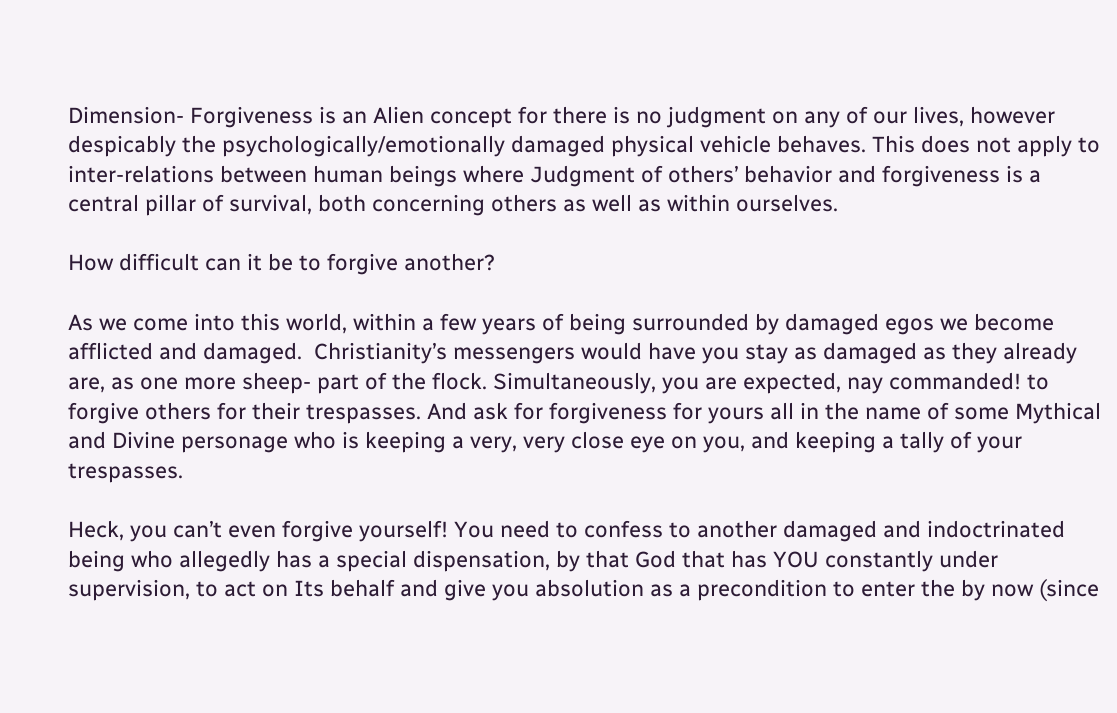Dimension- Forgiveness is an Alien concept for there is no judgment on any of our lives, however despicably the psychologically/emotionally damaged physical vehicle behaves. This does not apply to inter-relations between human beings where Judgment of others’ behavior and forgiveness is a central pillar of survival, both concerning others as well as within ourselves.

How difficult can it be to forgive another?

As we come into this world, within a few years of being surrounded by damaged egos we become afflicted and damaged.  Christianity’s messengers would have you stay as damaged as they already are, as one more sheep- part of the flock. Simultaneously, you are expected, nay commanded! to forgive others for their trespasses. And ask for forgiveness for yours all in the name of some Mythical and Divine personage who is keeping a very, very close eye on you, and keeping a tally of your trespasses.

Heck, you can’t even forgive yourself! You need to confess to another damaged and indoctrinated being who allegedly has a special dispensation, by that God that has YOU constantly under supervision, to act on Its behalf and give you absolution as a precondition to enter the by now (since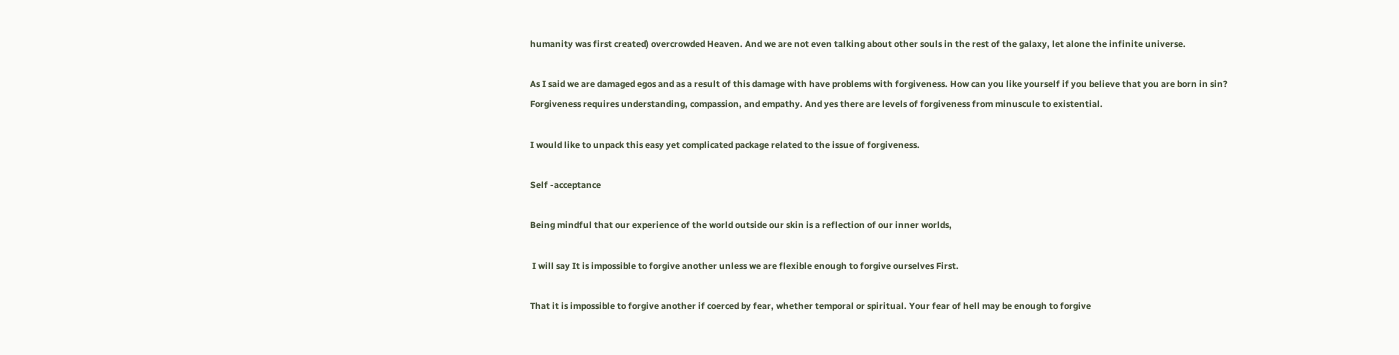humanity was first created) overcrowded Heaven. And we are not even talking about other souls in the rest of the galaxy, let alone the infinite universe.

As I said we are damaged egos and as a result of this damage with have problems with forgiveness. How can you like yourself if you believe that you are born in sin? Forgiveness requires understanding, compassion, and empathy. And yes there are levels of forgiveness from minuscule to existential.

I would like to unpack this easy yet complicated package related to the issue of forgiveness.

Self -acceptance

Being mindful that our experience of the world outside our skin is a reflection of our inner worlds,

 I will say It is impossible to forgive another unless we are flexible enough to forgive ourselves First.

That it is impossible to forgive another if coerced by fear, whether temporal or spiritual. Your fear of hell may be enough to forgive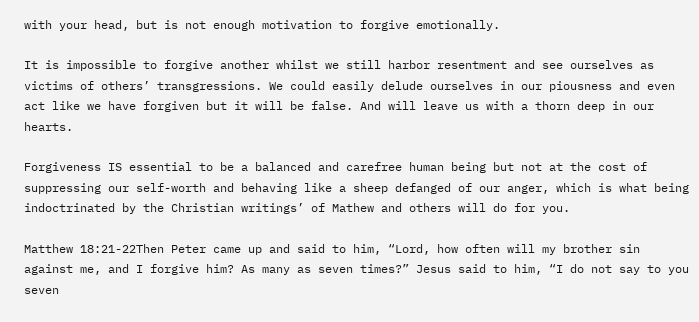with your head, but is not enough motivation to forgive emotionally.

It is impossible to forgive another whilst we still harbor resentment and see ourselves as victims of others’ transgressions. We could easily delude ourselves in our piousness and even act like we have forgiven but it will be false. And will leave us with a thorn deep in our hearts.

Forgiveness IS essential to be a balanced and carefree human being but not at the cost of suppressing our self-worth and behaving like a sheep defanged of our anger, which is what being indoctrinated by the Christian writings’ of Mathew and others will do for you.

Matthew 18:21-22Then Peter came up and said to him, “Lord, how often will my brother sin against me, and I forgive him? As many as seven times?” Jesus said to him, “I do not say to you seven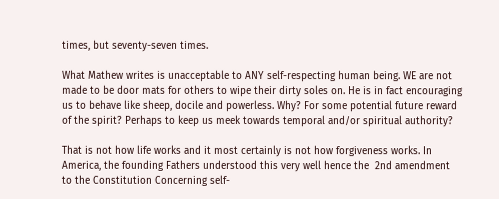times, but seventy-seven times.

What Mathew writes is unacceptable to ANY self-respecting human being. WE are not made to be door mats for others to wipe their dirty soles on. He is in fact encouraging us to behave like sheep, docile and powerless. Why? For some potential future reward of the spirit? Perhaps to keep us meek towards temporal and/or spiritual authority?

That is not how life works and it most certainly is not how forgiveness works. In America, the founding Fathers understood this very well hence the  2nd amendment to the Constitution Concerning self-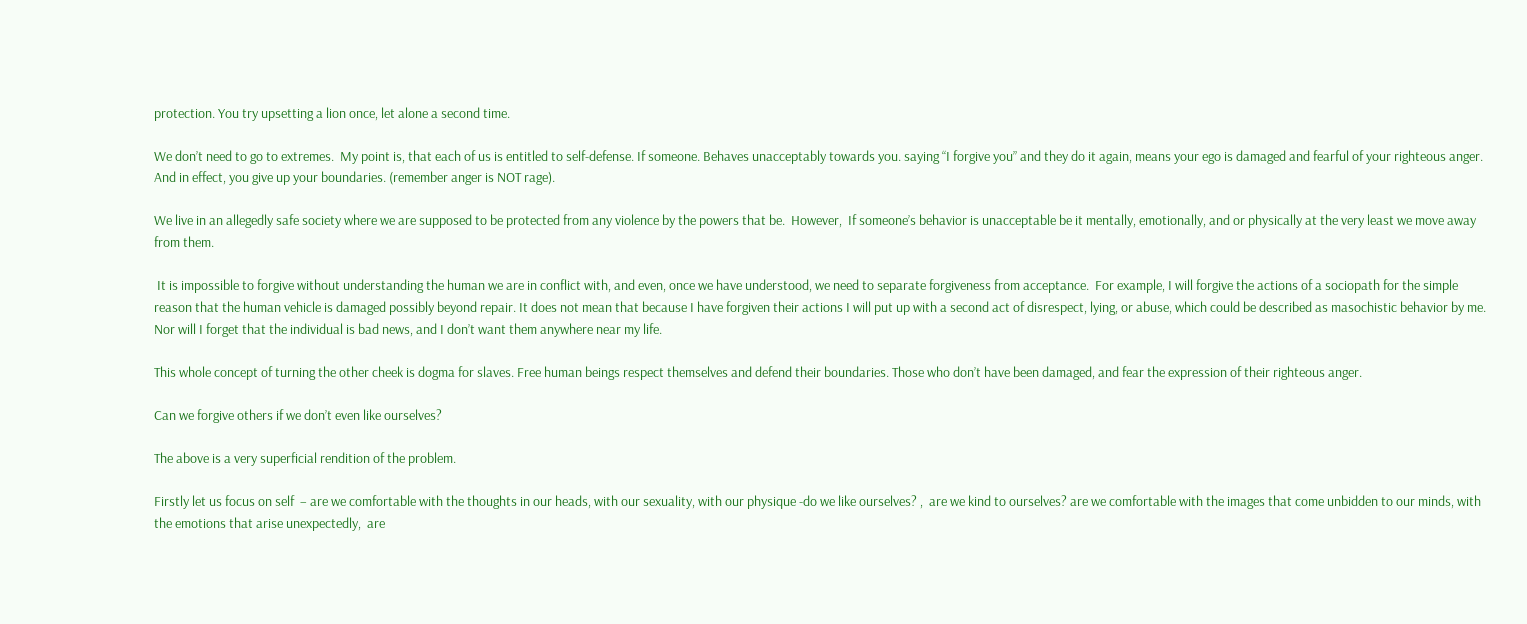protection. You try upsetting a lion once, let alone a second time.

We don’t need to go to extremes.  My point is, that each of us is entitled to self-defense. If someone. Behaves unacceptably towards you. saying “I forgive you” and they do it again, means your ego is damaged and fearful of your righteous anger. And in effect, you give up your boundaries. (remember anger is NOT rage).

We live in an allegedly safe society where we are supposed to be protected from any violence by the powers that be.  However,  If someone’s behavior is unacceptable be it mentally, emotionally, and or physically at the very least we move away from them.

 It is impossible to forgive without understanding the human we are in conflict with, and even, once we have understood, we need to separate forgiveness from acceptance.  For example, I will forgive the actions of a sociopath for the simple reason that the human vehicle is damaged possibly beyond repair. It does not mean that because I have forgiven their actions I will put up with a second act of disrespect, lying, or abuse, which could be described as masochistic behavior by me. Nor will I forget that the individual is bad news, and I don’t want them anywhere near my life.

This whole concept of turning the other cheek is dogma for slaves. Free human beings respect themselves and defend their boundaries. Those who don’t have been damaged, and fear the expression of their righteous anger.

Can we forgive others if we don’t even like ourselves?

The above is a very superficial rendition of the problem.

Firstly let us focus on self  – are we comfortable with the thoughts in our heads, with our sexuality, with our physique -do we like ourselves? ,  are we kind to ourselves? are we comfortable with the images that come unbidden to our minds, with the emotions that arise unexpectedly,  are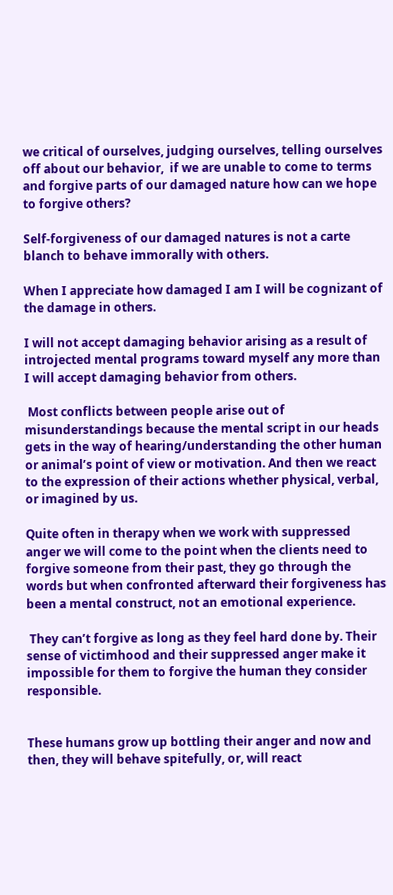we critical of ourselves, judging ourselves, telling ourselves off about our behavior,  if we are unable to come to terms and forgive parts of our damaged nature how can we hope to forgive others?

Self-forgiveness of our damaged natures is not a carte blanch to behave immorally with others.

When I appreciate how damaged I am I will be cognizant of the damage in others.

I will not accept damaging behavior arising as a result of introjected mental programs toward myself any more than I will accept damaging behavior from others.

 Most conflicts between people arise out of misunderstandings because the mental script in our heads gets in the way of hearing/understanding the other human or animal’s point of view or motivation. And then we react to the expression of their actions whether physical, verbal, or imagined by us.

Quite often in therapy when we work with suppressed anger we will come to the point when the clients need to forgive someone from their past, they go through the words but when confronted afterward their forgiveness has been a mental construct, not an emotional experience.

 They can’t forgive as long as they feel hard done by. Their sense of victimhood and their suppressed anger make it impossible for them to forgive the human they consider responsible.


These humans grow up bottling their anger and now and then, they will behave spitefully, or, will react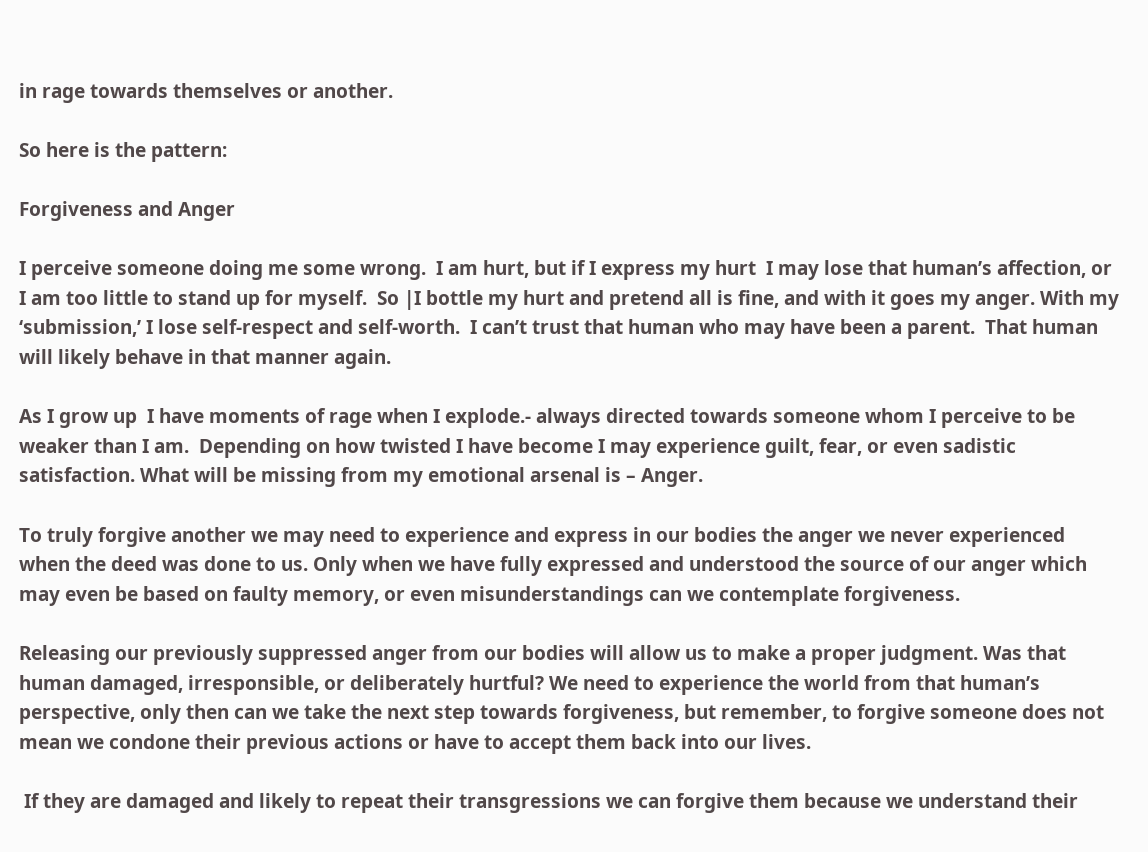in rage towards themselves or another.

So here is the pattern:

Forgiveness and Anger

I perceive someone doing me some wrong.  I am hurt, but if I express my hurt  I may lose that human’s affection, or I am too little to stand up for myself.  So |I bottle my hurt and pretend all is fine, and with it goes my anger. With my ‘submission,’ I lose self-respect and self-worth.  I can’t trust that human who may have been a parent.  That human will likely behave in that manner again.

As I grow up  I have moments of rage when I explode.- always directed towards someone whom I perceive to be weaker than I am.  Depending on how twisted I have become I may experience guilt, fear, or even sadistic satisfaction. What will be missing from my emotional arsenal is – Anger.

To truly forgive another we may need to experience and express in our bodies the anger we never experienced when the deed was done to us. Only when we have fully expressed and understood the source of our anger which may even be based on faulty memory, or even misunderstandings can we contemplate forgiveness.

Releasing our previously suppressed anger from our bodies will allow us to make a proper judgment. Was that human damaged, irresponsible, or deliberately hurtful? We need to experience the world from that human’s perspective, only then can we take the next step towards forgiveness, but remember, to forgive someone does not mean we condone their previous actions or have to accept them back into our lives.

 If they are damaged and likely to repeat their transgressions we can forgive them because we understand their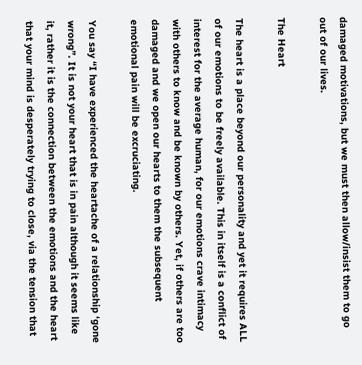damaged motivations, but we must then allow/insist them to go out of our lives.

The Heart

The heart is a place beyond our personality and yet it requires ALL of our emotions to be freely available. This in itself is a conflict of interest for the average human, for our emotions crave intimacy with others to know and be known by others. Yet, if others are too damaged and we open our hearts to them the subsequent emotional pain will be excruciating.

You say “I have experienced the heartache of a relationship ‘gone wrong”. It is not your heart that is in pain although it seems like it, rather it is the connection between the emotions and the heart that your mind is desperately trying to close, via the tension that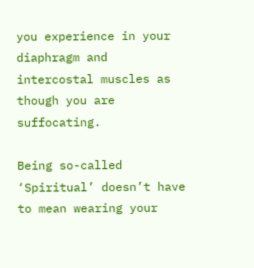you experience in your diaphragm and intercostal muscles as though you are suffocating.

Being so-called ‘Spiritual’ doesn’t have to mean wearing your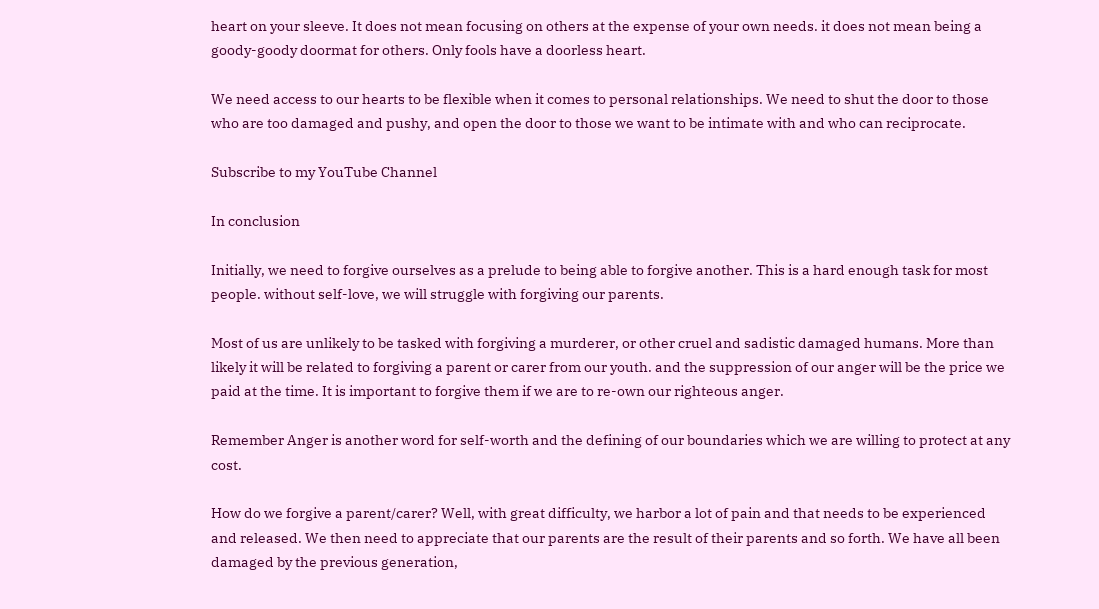heart on your sleeve. It does not mean focusing on others at the expense of your own needs. it does not mean being a goody-goody doormat for others. Only fools have a doorless heart.

We need access to our hearts to be flexible when it comes to personal relationships. We need to shut the door to those who are too damaged and pushy, and open the door to those we want to be intimate with and who can reciprocate.

Subscribe to my YouTube Channel

In conclusion

Initially, we need to forgive ourselves as a prelude to being able to forgive another. This is a hard enough task for most people. without self-love, we will struggle with forgiving our parents.

Most of us are unlikely to be tasked with forgiving a murderer, or other cruel and sadistic damaged humans. More than likely it will be related to forgiving a parent or carer from our youth. and the suppression of our anger will be the price we paid at the time. It is important to forgive them if we are to re-own our righteous anger.

Remember Anger is another word for self-worth and the defining of our boundaries which we are willing to protect at any cost.

How do we forgive a parent/carer? Well, with great difficulty, we harbor a lot of pain and that needs to be experienced and released. We then need to appreciate that our parents are the result of their parents and so forth. We have all been damaged by the previous generation,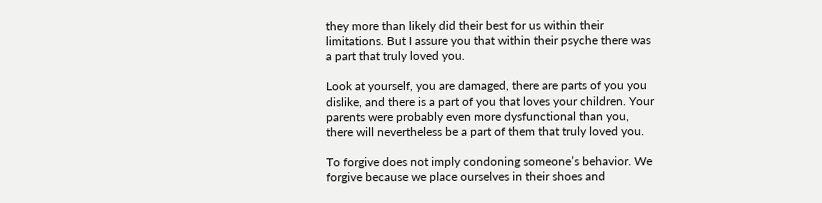they more than likely did their best for us within their limitations. But I assure you that within their psyche there was a part that truly loved you.

Look at yourself, you are damaged, there are parts of you you dislike, and there is a part of you that loves your children. Your parents were probably even more dysfunctional than you, there will nevertheless be a part of them that truly loved you.

To forgive does not imply condoning someone’s behavior. We forgive because we place ourselves in their shoes and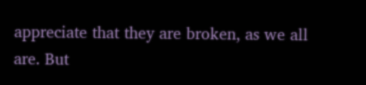appreciate that they are broken, as we all are. But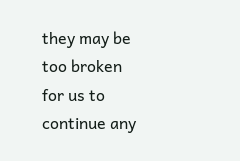they may be too broken for us to continue any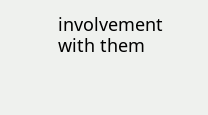involvement with them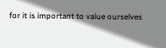for it is important to value ourselves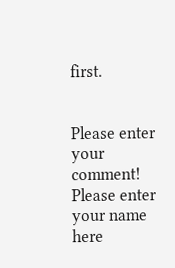first.


Please enter your comment!
Please enter your name here